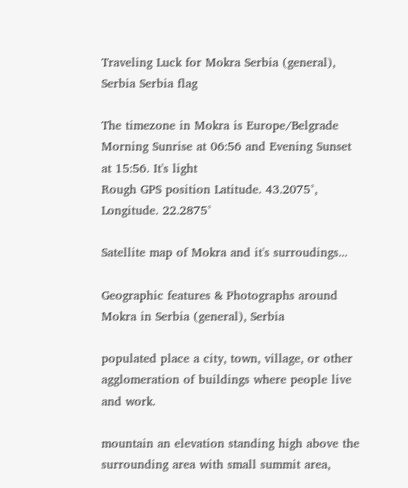Traveling Luck for Mokra Serbia (general), Serbia Serbia flag

The timezone in Mokra is Europe/Belgrade
Morning Sunrise at 06:56 and Evening Sunset at 15:56. It's light
Rough GPS position Latitude. 43.2075°, Longitude. 22.2875°

Satellite map of Mokra and it's surroudings...

Geographic features & Photographs around Mokra in Serbia (general), Serbia

populated place a city, town, village, or other agglomeration of buildings where people live and work.

mountain an elevation standing high above the surrounding area with small summit area,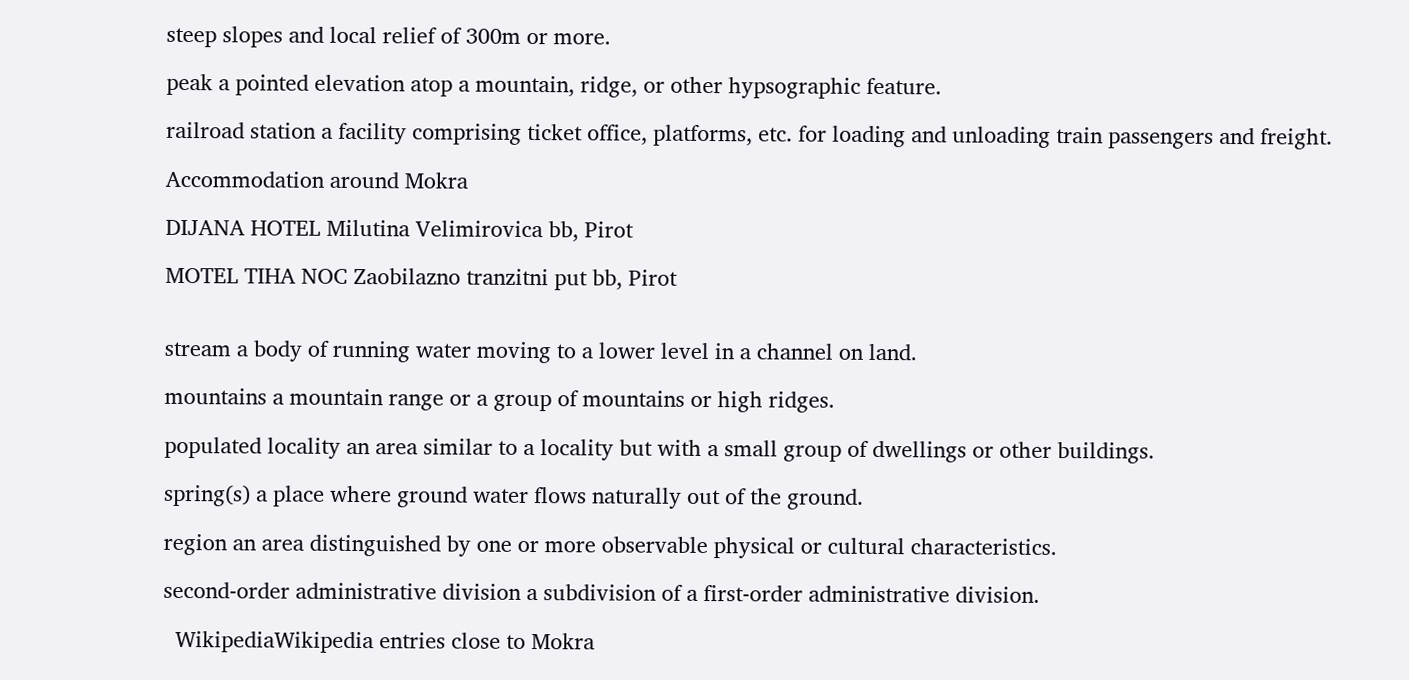steep slopes and local relief of 300m or more.

peak a pointed elevation atop a mountain, ridge, or other hypsographic feature.

railroad station a facility comprising ticket office, platforms, etc. for loading and unloading train passengers and freight.

Accommodation around Mokra

DIJANA HOTEL Milutina Velimirovica bb, Pirot

MOTEL TIHA NOC Zaobilazno tranzitni put bb, Pirot


stream a body of running water moving to a lower level in a channel on land.

mountains a mountain range or a group of mountains or high ridges.

populated locality an area similar to a locality but with a small group of dwellings or other buildings.

spring(s) a place where ground water flows naturally out of the ground.

region an area distinguished by one or more observable physical or cultural characteristics.

second-order administrative division a subdivision of a first-order administrative division.

  WikipediaWikipedia entries close to Mokra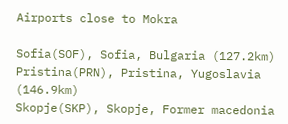Airports close to Mokra

Sofia(SOF), Sofia, Bulgaria (127.2km)
Pristina(PRN), Pristina, Yugoslavia (146.9km)
Skopje(SKP), Skopje, Former macedonia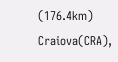(176.4km)
Craiova(CRA),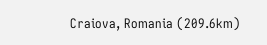Craiova, Romania (209.6km)